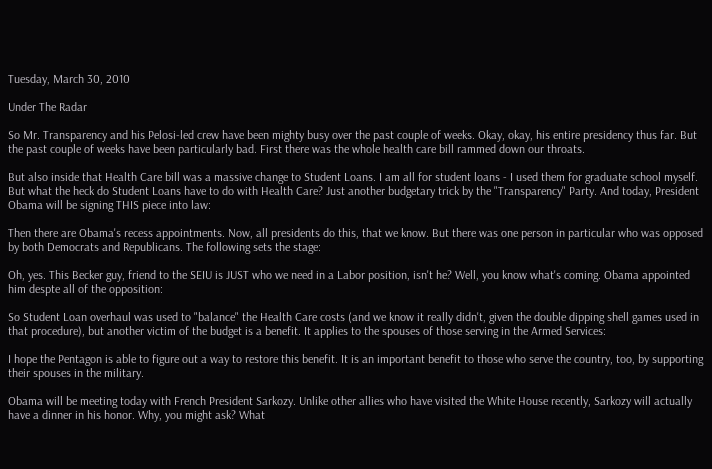Tuesday, March 30, 2010

Under The Radar

So Mr. Transparency and his Pelosi-led crew have been mighty busy over the past couple of weeks. Okay, okay, his entire presidency thus far. But the past couple of weeks have been particularly bad. First there was the whole health care bill rammed down our throats.

But also inside that Health Care bill was a massive change to Student Loans. I am all for student loans - I used them for graduate school myself. But what the heck do Student Loans have to do with Health Care? Just another budgetary trick by the "Transparency" Party. And today, President Obama will be signing THIS piece into law:

Then there are Obama's recess appointments. Now, all presidents do this, that we know. But there was one person in particular who was opposed by both Democrats and Republicans. The following sets the stage:

Oh, yes. This Becker guy, friend to the SEIU is JUST who we need in a Labor position, isn't he? Well, you know what's coming. Obama appointed him despte all of the opposition:

So Student Loan overhaul was used to "balance" the Health Care costs (and we know it really didn't, given the double dipping shell games used in that procedure), but another victim of the budget is a benefit. It applies to the spouses of those serving in the Armed Services:

I hope the Pentagon is able to figure out a way to restore this benefit. It is an important benefit to those who serve the country, too, by supporting their spouses in the military.

Obama will be meeting today with French President Sarkozy. Unlike other allies who have visited the White House recently, Sarkozy will actually have a dinner in his honor. Why, you might ask? What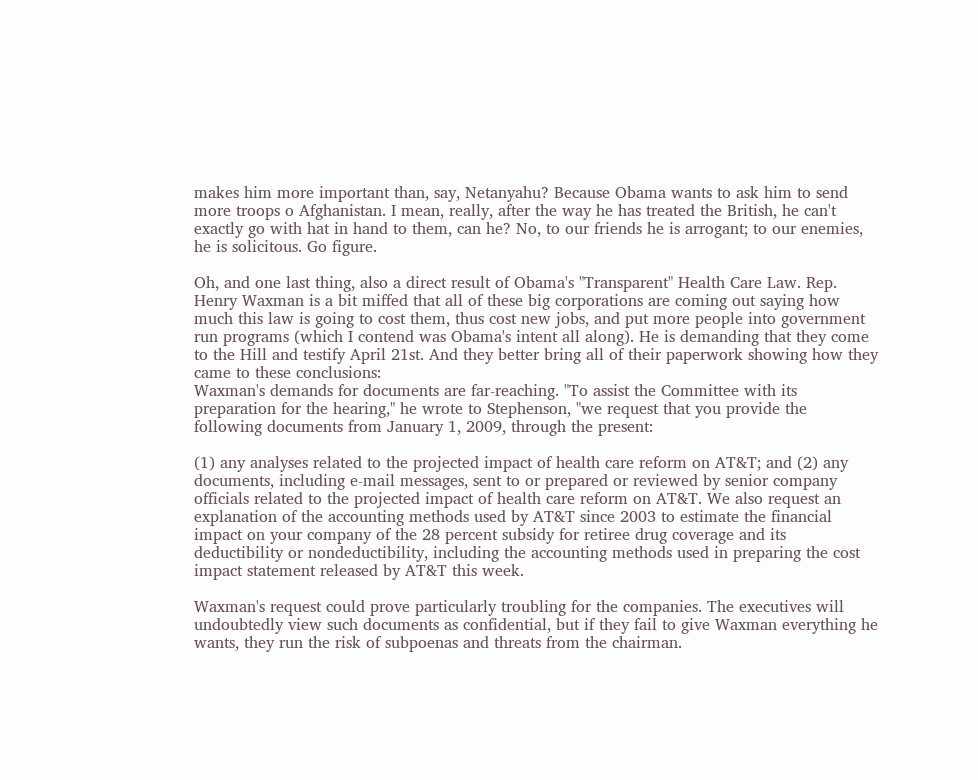makes him more important than, say, Netanyahu? Because Obama wants to ask him to send more troops o Afghanistan. I mean, really, after the way he has treated the British, he can't exactly go with hat in hand to them, can he? No, to our friends he is arrogant; to our enemies, he is solicitous. Go figure.

Oh, and one last thing, also a direct result of Obama's "Transparent" Health Care Law. Rep. Henry Waxman is a bit miffed that all of these big corporations are coming out saying how much this law is going to cost them, thus cost new jobs, and put more people into government run programs (which I contend was Obama's intent all along). He is demanding that they come to the Hill and testify April 21st. And they better bring all of their paperwork showing how they came to these conclusions:
Waxman's demands for documents are far-reaching. "To assist the Committee with its preparation for the hearing," he wrote to Stephenson, "we request that you provide the following documents from January 1, 2009, through the present:

(1) any analyses related to the projected impact of health care reform on AT&T; and (2) any documents, including e-mail messages, sent to or prepared or reviewed by senior company officials related to the projected impact of health care reform on AT&T. We also request an explanation of the accounting methods used by AT&T since 2003 to estimate the financial impact on your company of the 28 percent subsidy for retiree drug coverage and its deductibility or nondeductibility, including the accounting methods used in preparing the cost impact statement released by AT&T this week.

Waxman's request could prove particularly troubling for the companies. The executives will undoubtedly view such documents as confidential, but if they fail to give Waxman everything he wants, they run the risk of subpoenas and threats from the chairman.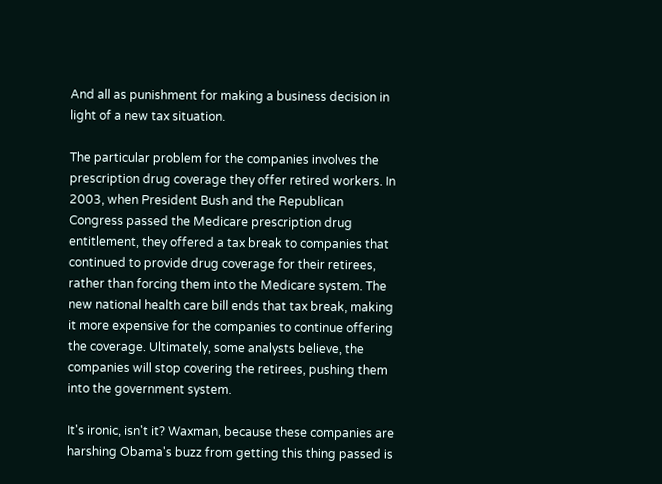And all as punishment for making a business decision in light of a new tax situation.

The particular problem for the companies involves the prescription drug coverage they offer retired workers. In 2003, when President Bush and the Republican Congress passed the Medicare prescription drug entitlement, they offered a tax break to companies that continued to provide drug coverage for their retirees, rather than forcing them into the Medicare system. The new national health care bill ends that tax break, making it more expensive for the companies to continue offering the coverage. Ultimately, some analysts believe, the companies will stop covering the retirees, pushing them into the government system.

It's ironic, isn't it? Waxman, because these companies are harshing Obama's buzz from getting this thing passed is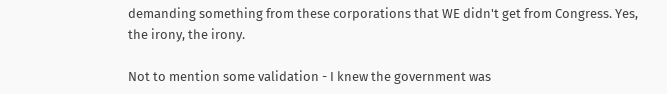demanding something from these corporations that WE didn't get from Congress. Yes, the irony, the irony.

Not to mention some validation - I knew the government was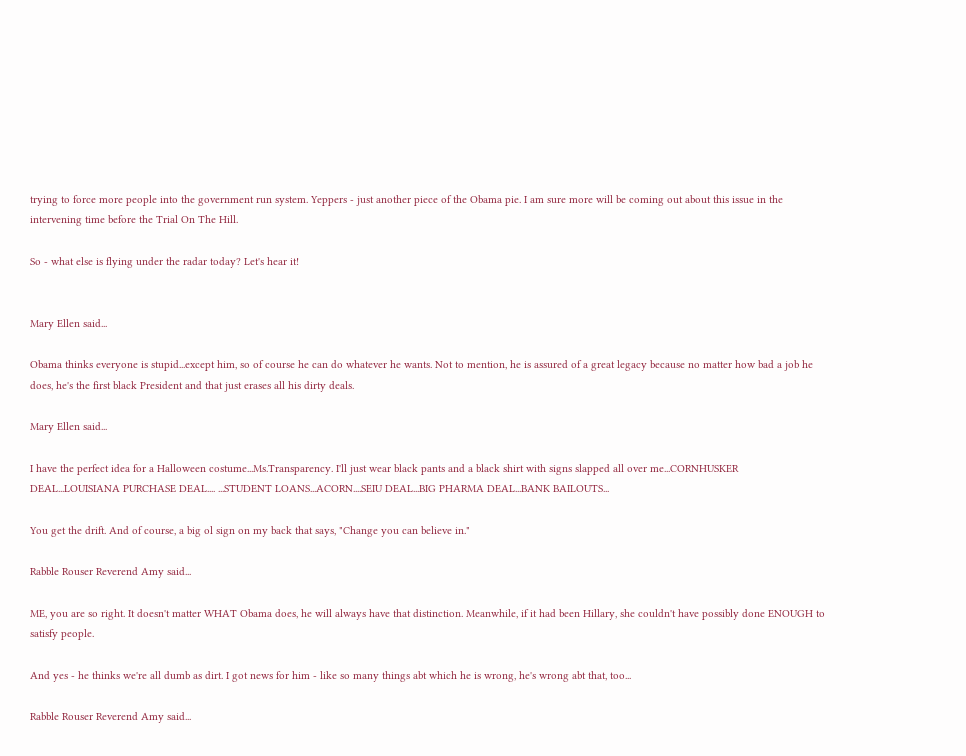trying to force more people into the government run system. Yeppers - just another piece of the Obama pie. I am sure more will be coming out about this issue in the intervening time before the Trial On The Hill.

So - what else is flying under the radar today? Let's hear it!


Mary Ellen said...

Obama thinks everyone is stupid...except him, so of course he can do whatever he wants. Not to mention, he is assured of a great legacy because no matter how bad a job he does, he's the first black President and that just erases all his dirty deals.

Mary Ellen said...

I have the perfect idea for a Halloween costume...Ms.Transparency. I'll just wear black pants and a black shirt with signs slapped all over me...CORNHUSKER DEAL...LOUISIANA PURCHASE DEAL.... ...STUDENT LOANS...ACORN....SEIU DEAL...BIG PHARMA DEAL...BANK BAILOUTS...

You get the drift. And of course, a big ol sign on my back that says, "Change you can believe in."

Rabble Rouser Reverend Amy said...

ME, you are so right. It doesn't matter WHAT Obama does, he will always have that distinction. Meanwhile, if it had been Hillary, she couldn't have possibly done ENOUGH to satisfy people.

And yes - he thinks we're all dumb as dirt. I got news for him - like so many things abt which he is wrong, he's wrong abt that, too...

Rabble Rouser Reverend Amy said...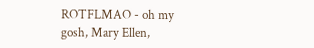ROTFLMAO - oh my gosh, Mary Ellen,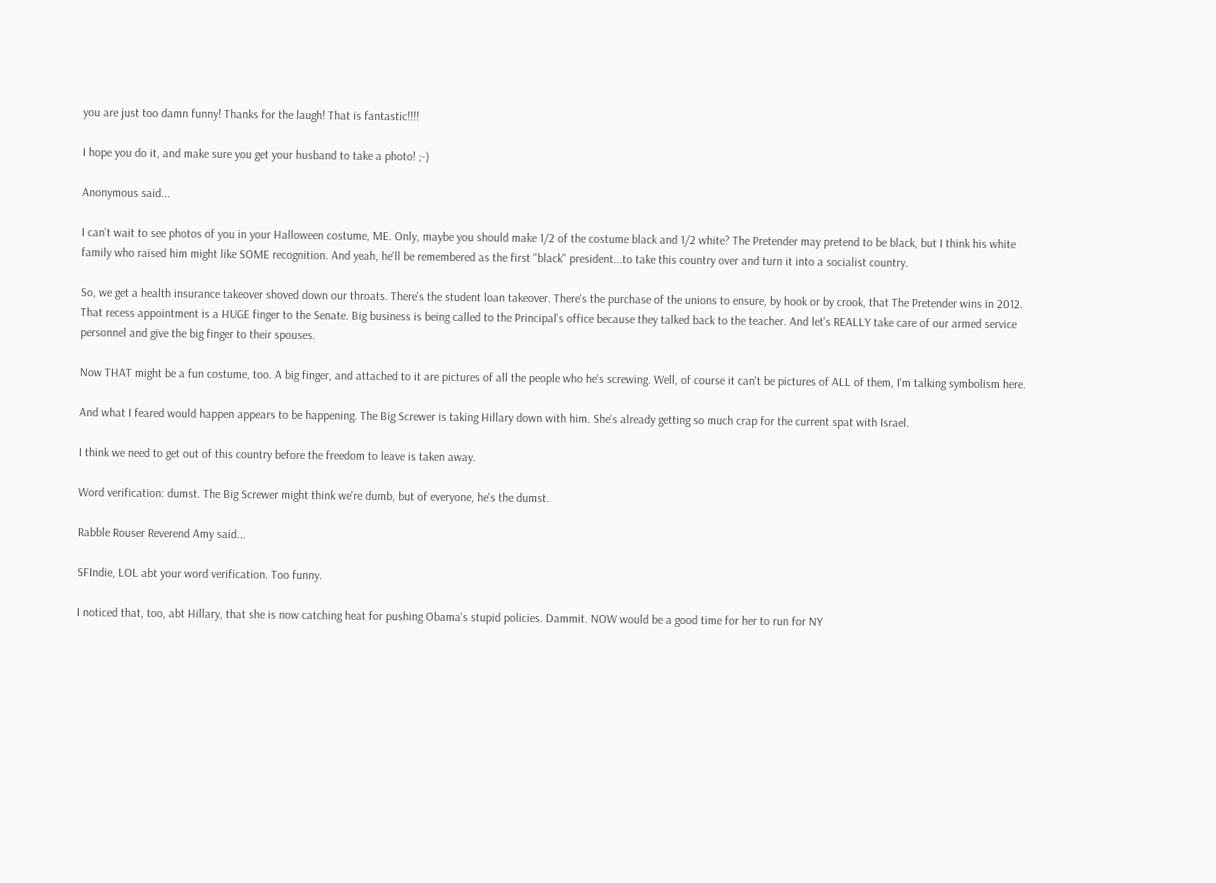you are just too damn funny! Thanks for the laugh! That is fantastic!!!!

I hope you do it, and make sure you get your husband to take a photo! ;-)

Anonymous said...

I can't wait to see photos of you in your Halloween costume, ME. Only, maybe you should make 1/2 of the costume black and 1/2 white? The Pretender may pretend to be black, but I think his white family who raised him might like SOME recognition. And yeah, he'll be remembered as the first "black" president...to take this country over and turn it into a socialist country.

So, we get a health insurance takeover shoved down our throats. There's the student loan takeover. There's the purchase of the unions to ensure, by hook or by crook, that The Pretender wins in 2012. That recess appointment is a HUGE finger to the Senate. Big business is being called to the Principal's office because they talked back to the teacher. And let's REALLY take care of our armed service personnel and give the big finger to their spouses.

Now THAT might be a fun costume, too. A big finger, and attached to it are pictures of all the people who he's screwing. Well, of course it can't be pictures of ALL of them, I'm talking symbolism here.

And what I feared would happen appears to be happening. The Big Screwer is taking Hillary down with him. She's already getting so much crap for the current spat with Israel.

I think we need to get out of this country before the freedom to leave is taken away.

Word verification: dumst. The Big Screwer might think we're dumb, but of everyone, he's the dumst.

Rabble Rouser Reverend Amy said...

SFIndie, LOL abt your word verification. Too funny.

I noticed that, too, abt Hillary, that she is now catching heat for pushing Obama's stupid policies. Dammit. NOW would be a good time for her to run for NY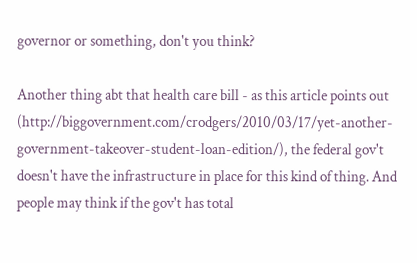governor or something, don't you think?

Another thing abt that health care bill - as this article points out (http://biggovernment.com/crodgers/2010/03/17/yet-another-government-takeover-student-loan-edition/), the federal gov't doesn't have the infrastructure in place for this kind of thing. And people may think if the gov't has total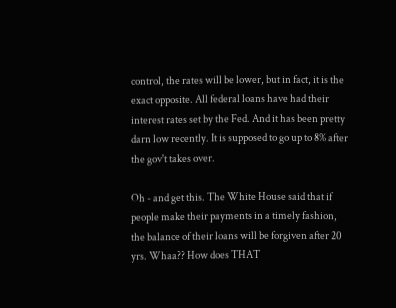control, the rates will be lower, but in fact, it is the exact opposite. All federal loans have had their interest rates set by the Fed. And it has been pretty darn low recently. It is supposed to go up to 8% after the gov't takes over.

Oh - and get this. The White House said that if people make their payments in a timely fashion, the balance of their loans will be forgiven after 20 yrs. Whaa?? How does THAT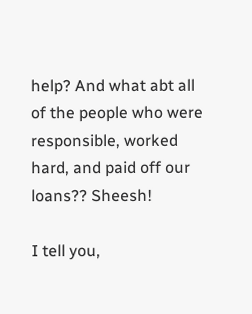help? And what abt all of the people who were responsible, worked hard, and paid off our loans?? Sheesh!

I tell you,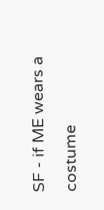SF - if ME wears a costume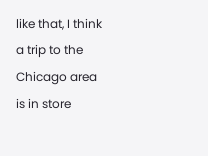like that, I think a trip to the Chicago area is in store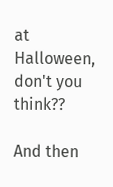at Halloween, don't you think??

And then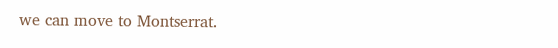we can move to Montserrat.